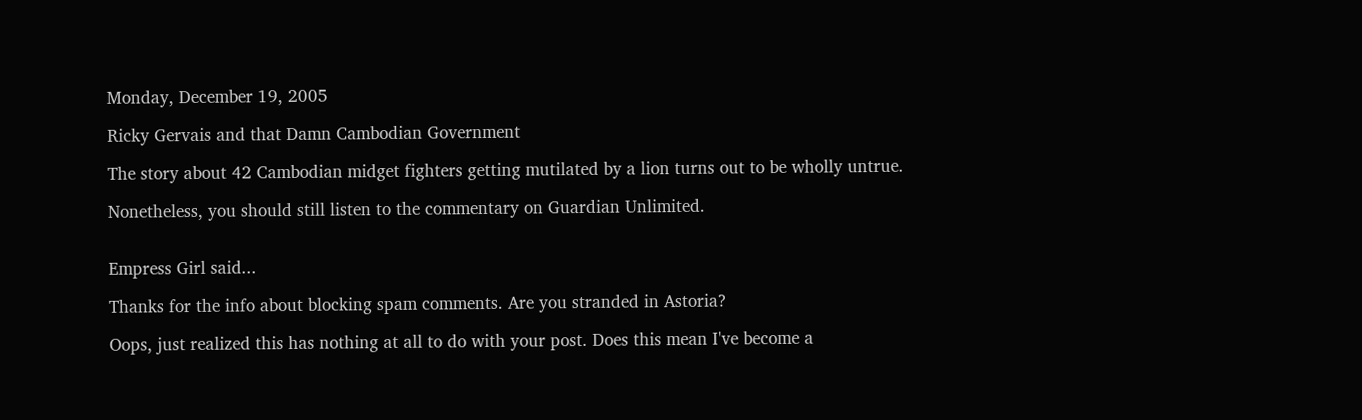Monday, December 19, 2005

Ricky Gervais and that Damn Cambodian Government

The story about 42 Cambodian midget fighters getting mutilated by a lion turns out to be wholly untrue.

Nonetheless, you should still listen to the commentary on Guardian Unlimited.


Empress Girl said...

Thanks for the info about blocking spam comments. Are you stranded in Astoria?

Oops, just realized this has nothing at all to do with your post. Does this mean I've become a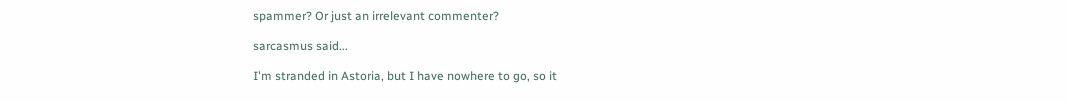spammer? Or just an irrelevant commenter?

sarcasmus said...

I'm stranded in Astoria, but I have nowhere to go, so it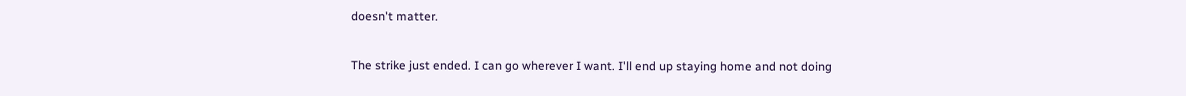doesn't matter.

The strike just ended. I can go wherever I want. I'll end up staying home and not doing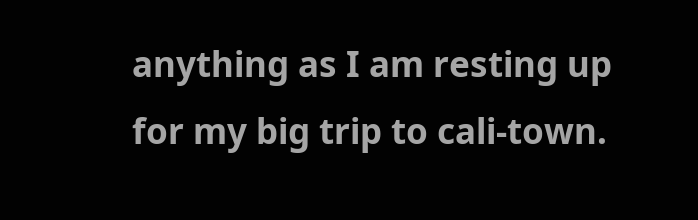anything as I am resting up for my big trip to cali-town.